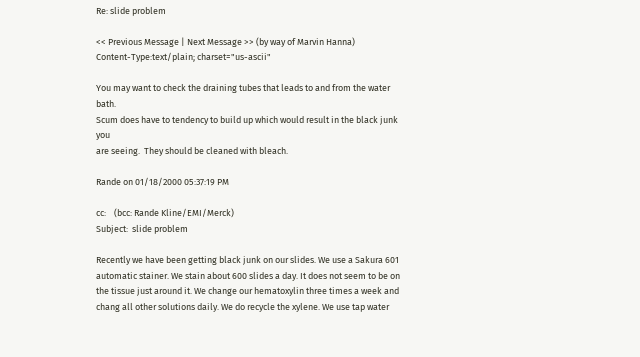Re: slide problem

<< Previous Message | Next Message >> (by way of Marvin Hanna)
Content-Type:text/plain; charset="us-ascii"

You may want to check the draining tubes that leads to and from the water bath.
Scum does have to tendency to build up which would result in the black junk you
are seeing.  They should be cleaned with bleach.

Rande on 01/18/2000 05:37:19 PM

cc:    (bcc: Rande Kline/EMI/Merck)
Subject:  slide problem

Recently we have been getting black junk on our slides. We use a Sakura 601
automatic stainer. We stain about 600 slides a day. It does not seem to be on
the tissue just around it. We change our hematoxylin three times a week and
chang all other solutions daily. We do recycle the xylene. We use tap water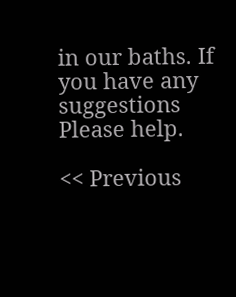in our baths. If you have any suggestions Please help.

<< Previous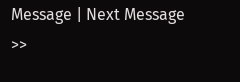Message | Next Message >>